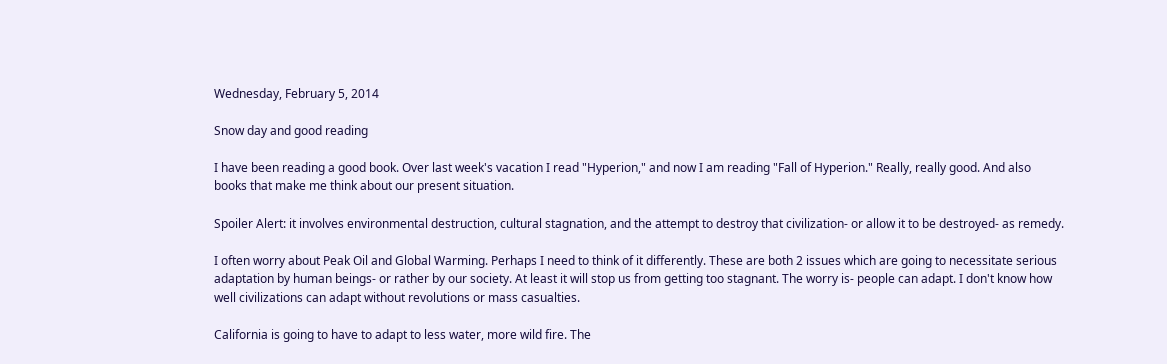Wednesday, February 5, 2014

Snow day and good reading

I have been reading a good book. Over last week's vacation I read "Hyperion," and now I am reading "Fall of Hyperion." Really, really good. And also books that make me think about our present situation.

Spoiler Alert: it involves environmental destruction, cultural stagnation, and the attempt to destroy that civilization- or allow it to be destroyed- as remedy.

I often worry about Peak Oil and Global Warming. Perhaps I need to think of it differently. These are both 2 issues which are going to necessitate serious adaptation by human beings- or rather by our society. At least it will stop us from getting too stagnant. The worry is- people can adapt. I don't know how well civilizations can adapt without revolutions or mass casualties.

California is going to have to adapt to less water, more wild fire. The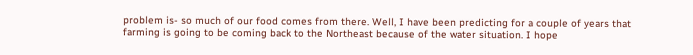problem is- so much of our food comes from there. Well, I have been predicting for a couple of years that farming is going to be coming back to the Northeast because of the water situation. I hope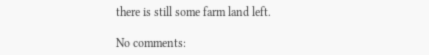there is still some farm land left.

No comments: